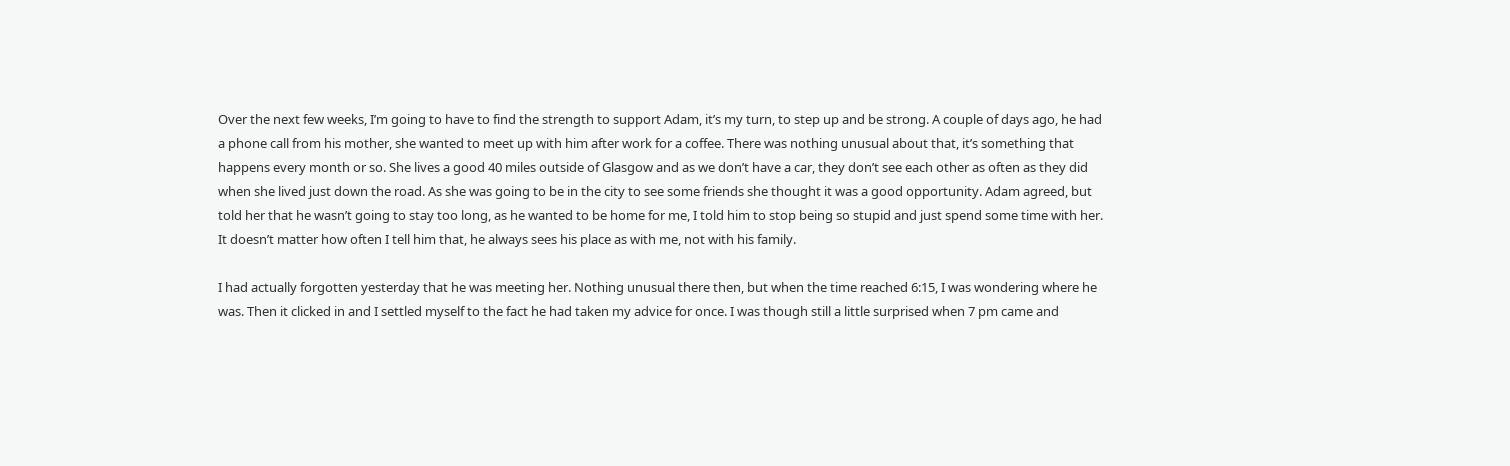Over the next few weeks, I’m going to have to find the strength to support Adam, it’s my turn, to step up and be strong. A couple of days ago, he had a phone call from his mother, she wanted to meet up with him after work for a coffee. There was nothing unusual about that, it’s something that happens every month or so. She lives a good 40 miles outside of Glasgow and as we don’t have a car, they don’t see each other as often as they did when she lived just down the road. As she was going to be in the city to see some friends she thought it was a good opportunity. Adam agreed, but told her that he wasn’t going to stay too long, as he wanted to be home for me, I told him to stop being so stupid and just spend some time with her. It doesn’t matter how often I tell him that, he always sees his place as with me, not with his family.

I had actually forgotten yesterday that he was meeting her. Nothing unusual there then, but when the time reached 6:15, I was wondering where he was. Then it clicked in and I settled myself to the fact he had taken my advice for once. I was though still a little surprised when 7 pm came and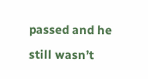passed and he still wasn’t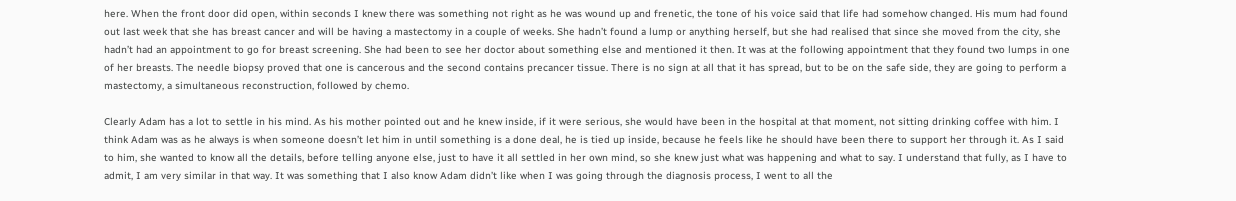here. When the front door did open, within seconds I knew there was something not right as he was wound up and frenetic, the tone of his voice said that life had somehow changed. His mum had found out last week that she has breast cancer and will be having a mastectomy in a couple of weeks. She hadn’t found a lump or anything herself, but she had realised that since she moved from the city, she hadn’t had an appointment to go for breast screening. She had been to see her doctor about something else and mentioned it then. It was at the following appointment that they found two lumps in one of her breasts. The needle biopsy proved that one is cancerous and the second contains precancer tissue. There is no sign at all that it has spread, but to be on the safe side, they are going to perform a mastectomy, a simultaneous reconstruction, followed by chemo.

Clearly Adam has a lot to settle in his mind. As his mother pointed out and he knew inside, if it were serious, she would have been in the hospital at that moment, not sitting drinking coffee with him. I think Adam was as he always is when someone doesn’t let him in until something is a done deal, he is tied up inside, because he feels like he should have been there to support her through it. As I said to him, she wanted to know all the details, before telling anyone else, just to have it all settled in her own mind, so she knew just what was happening and what to say. I understand that fully, as I have to admit, I am very similar in that way. It was something that I also know Adam didn’t like when I was going through the diagnosis process, I went to all the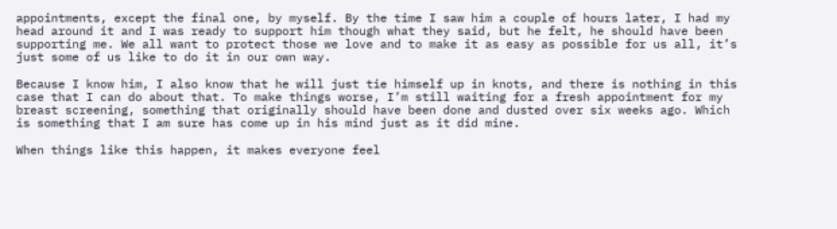appointments, except the final one, by myself. By the time I saw him a couple of hours later, I had my head around it and I was ready to support him though what they said, but he felt, he should have been supporting me. We all want to protect those we love and to make it as easy as possible for us all, it’s just some of us like to do it in our own way.

Because I know him, I also know that he will just tie himself up in knots, and there is nothing in this case that I can do about that. To make things worse, I’m still waiting for a fresh appointment for my breast screening, something that originally should have been done and dusted over six weeks ago. Which is something that I am sure has come up in his mind just as it did mine.

When things like this happen, it makes everyone feel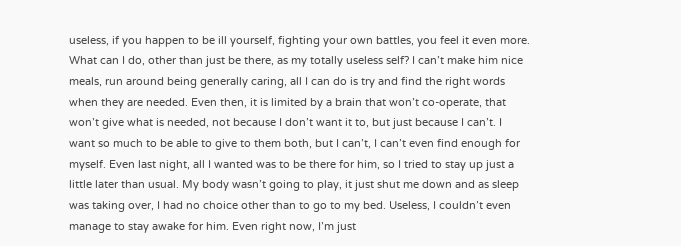useless, if you happen to be ill yourself, fighting your own battles, you feel it even more. What can I do, other than just be there, as my totally useless self? I can’t make him nice meals, run around being generally caring, all I can do is try and find the right words when they are needed. Even then, it is limited by a brain that won’t co-operate, that won’t give what is needed, not because I don’t want it to, but just because I can’t. I want so much to be able to give to them both, but I can’t, I can’t even find enough for myself. Even last night, all I wanted was to be there for him, so I tried to stay up just a little later than usual. My body wasn’t going to play, it just shut me down and as sleep was taking over, I had no choice other than to go to my bed. Useless, I couldn’t even manage to stay awake for him. Even right now, I’m just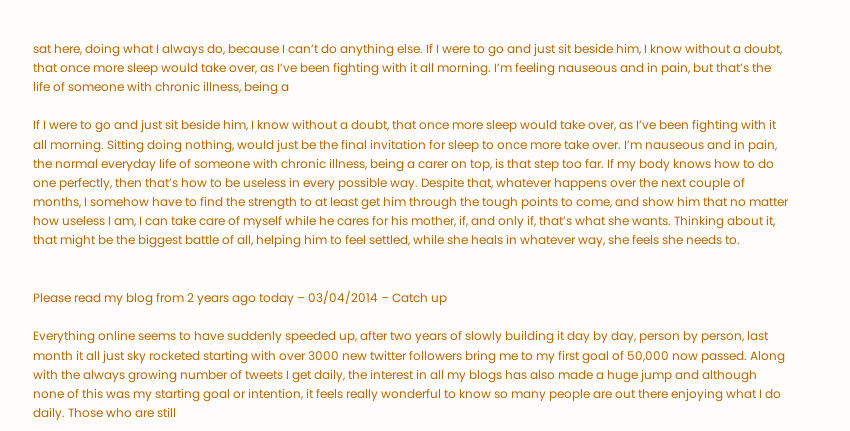sat here, doing what I always do, because I can’t do anything else. If I were to go and just sit beside him, I know without a doubt, that once more sleep would take over, as I’ve been fighting with it all morning. I’m feeling nauseous and in pain, but that’s the life of someone with chronic illness, being a

If I were to go and just sit beside him, I know without a doubt, that once more sleep would take over, as I’ve been fighting with it all morning. Sitting doing nothing, would just be the final invitation for sleep to once more take over. I’m nauseous and in pain, the normal everyday life of someone with chronic illness, being a carer on top, is that step too far. If my body knows how to do one perfectly, then that’s how to be useless in every possible way. Despite that, whatever happens over the next couple of months, I somehow have to find the strength to at least get him through the tough points to come, and show him that no matter how useless I am, I can take care of myself while he cares for his mother, if, and only if, that’s what she wants. Thinking about it, that might be the biggest battle of all, helping him to feel settled, while she heals in whatever way, she feels she needs to.


Please read my blog from 2 years ago today – 03/04/2014 – Catch up

Everything online seems to have suddenly speeded up, after two years of slowly building it day by day, person by person, last month it all just sky rocketed starting with over 3000 new twitter followers bring me to my first goal of 50,000 now passed. Along with the always growing number of tweets I get daily, the interest in all my blogs has also made a huge jump and although none of this was my starting goal or intention, it feels really wonderful to know so many people are out there enjoying what I do daily. Those who are still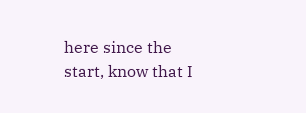here since the start, know that I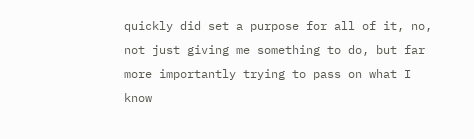quickly did set a purpose for all of it, no, not just giving me something to do, but far more importantly trying to pass on what I know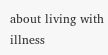about living with illness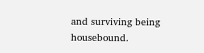and surviving being housebound.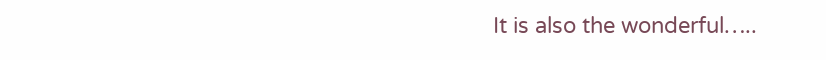It is also the wonderful…..